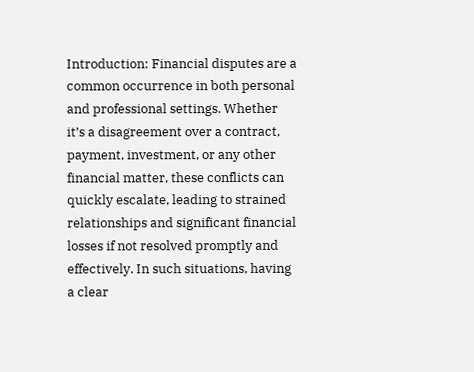Introduction: Financial disputes are a common occurrence in both personal and professional settings. Whether it’s a disagreement over a contract, payment, investment, or any other financial matter, these conflicts can quickly escalate, leading to strained relationships and significant financial losses if not resolved promptly and effectively. In such situations, having a clear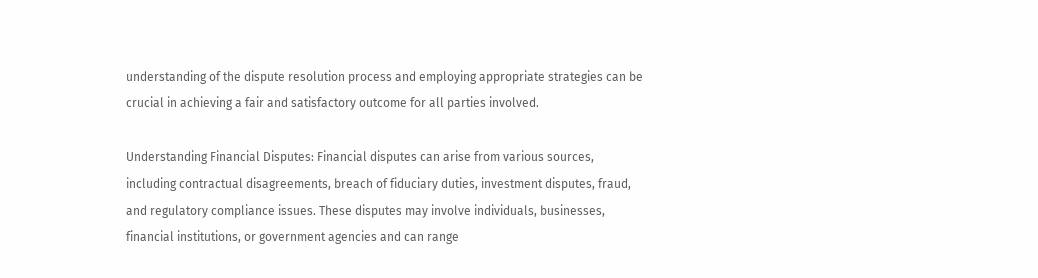understanding of the dispute resolution process and employing appropriate strategies can be crucial in achieving a fair and satisfactory outcome for all parties involved.

Understanding Financial Disputes: Financial disputes can arise from various sources, including contractual disagreements, breach of fiduciary duties, investment disputes, fraud, and regulatory compliance issues. These disputes may involve individuals, businesses, financial institutions, or government agencies and can range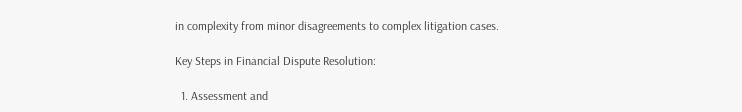in complexity from minor disagreements to complex litigation cases.

Key Steps in Financial Dispute Resolution:

  1. Assessment and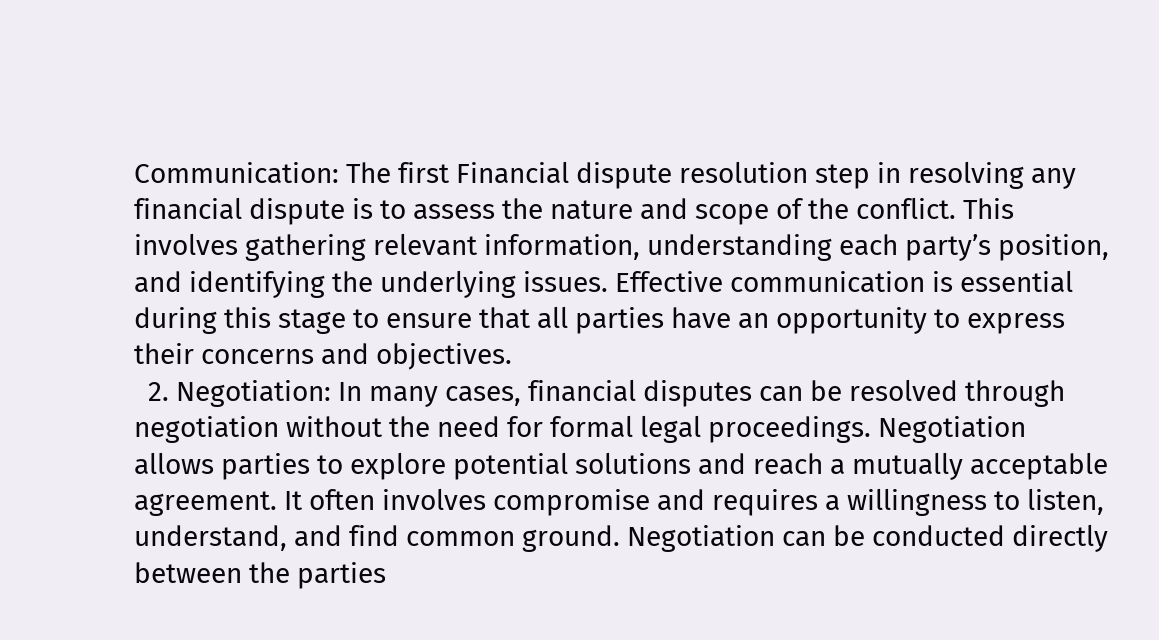Communication: The first Financial dispute resolution step in resolving any financial dispute is to assess the nature and scope of the conflict. This involves gathering relevant information, understanding each party’s position, and identifying the underlying issues. Effective communication is essential during this stage to ensure that all parties have an opportunity to express their concerns and objectives.
  2. Negotiation: In many cases, financial disputes can be resolved through negotiation without the need for formal legal proceedings. Negotiation allows parties to explore potential solutions and reach a mutually acceptable agreement. It often involves compromise and requires a willingness to listen, understand, and find common ground. Negotiation can be conducted directly between the parties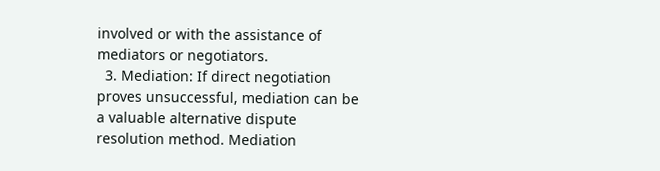involved or with the assistance of mediators or negotiators.
  3. Mediation: If direct negotiation proves unsuccessful, mediation can be a valuable alternative dispute resolution method. Mediation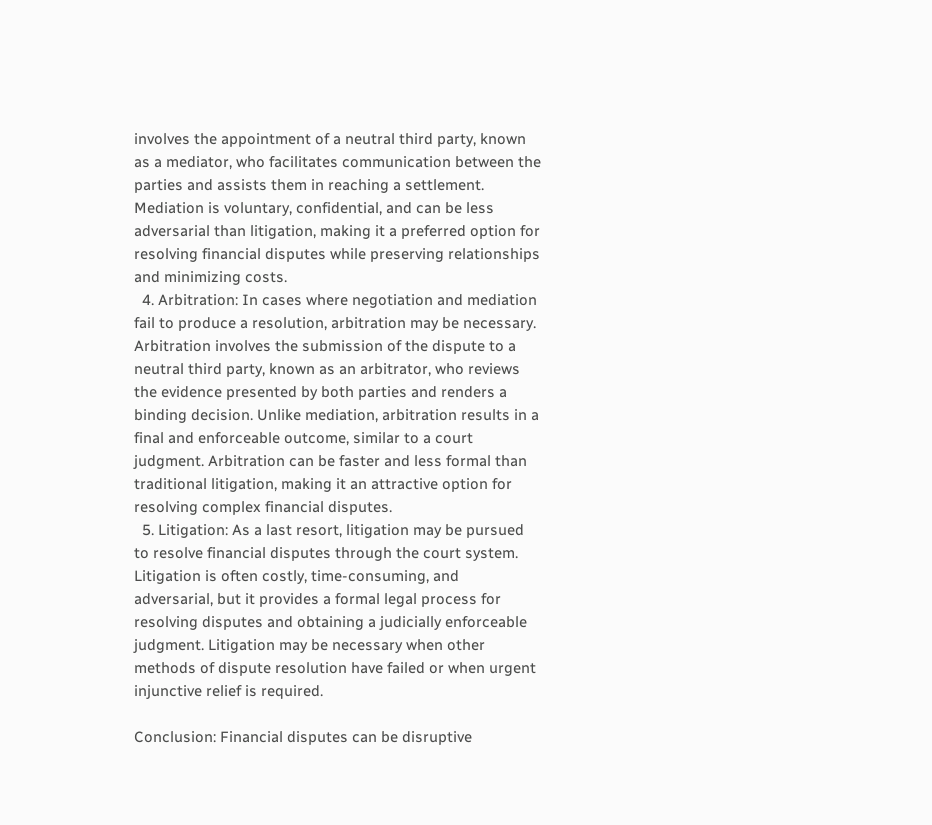involves the appointment of a neutral third party, known as a mediator, who facilitates communication between the parties and assists them in reaching a settlement. Mediation is voluntary, confidential, and can be less adversarial than litigation, making it a preferred option for resolving financial disputes while preserving relationships and minimizing costs.
  4. Arbitration: In cases where negotiation and mediation fail to produce a resolution, arbitration may be necessary. Arbitration involves the submission of the dispute to a neutral third party, known as an arbitrator, who reviews the evidence presented by both parties and renders a binding decision. Unlike mediation, arbitration results in a final and enforceable outcome, similar to a court judgment. Arbitration can be faster and less formal than traditional litigation, making it an attractive option for resolving complex financial disputes.
  5. Litigation: As a last resort, litigation may be pursued to resolve financial disputes through the court system. Litigation is often costly, time-consuming, and adversarial, but it provides a formal legal process for resolving disputes and obtaining a judicially enforceable judgment. Litigation may be necessary when other methods of dispute resolution have failed or when urgent injunctive relief is required.

Conclusion: Financial disputes can be disruptive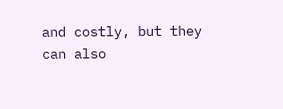and costly, but they can also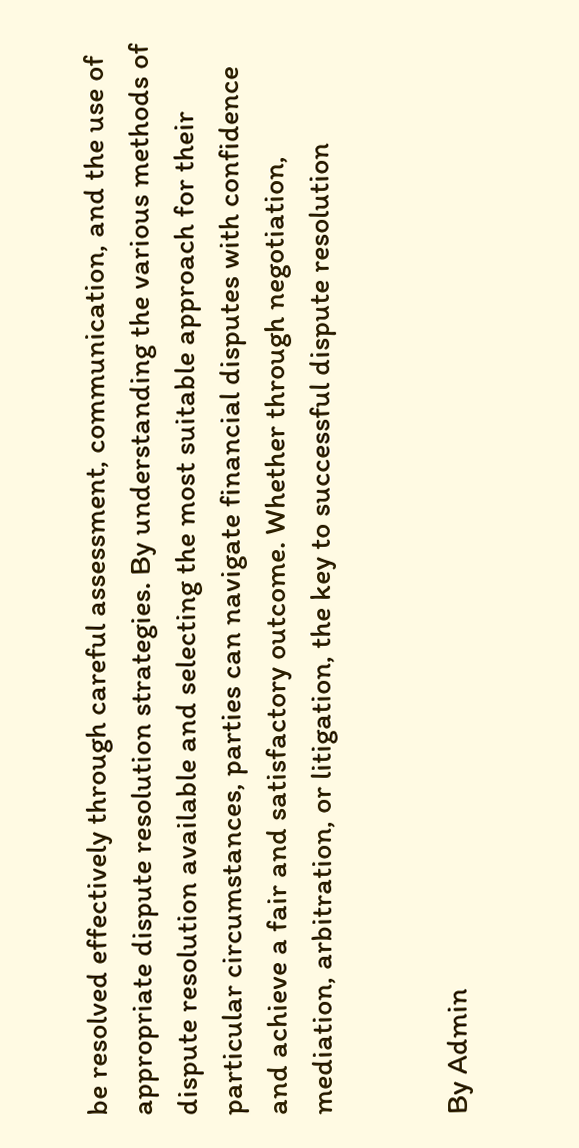be resolved effectively through careful assessment, communication, and the use of appropriate dispute resolution strategies. By understanding the various methods of dispute resolution available and selecting the most suitable approach for their particular circumstances, parties can navigate financial disputes with confidence and achieve a fair and satisfactory outcome. Whether through negotiation, mediation, arbitration, or litigation, the key to successful dispute resolution


By Admin